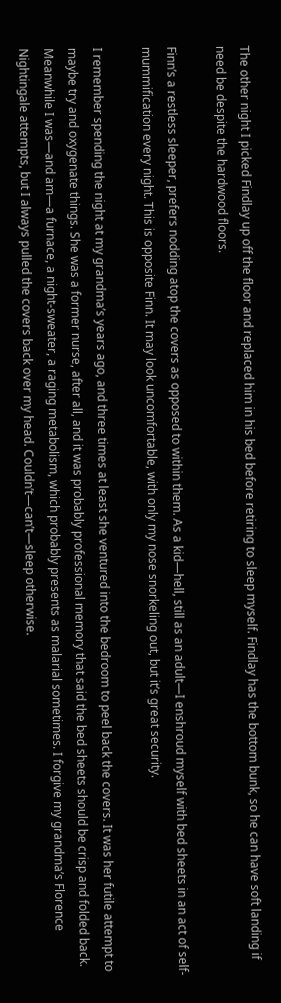The other night I picked Findlay up off the floor and replaced him in his bed before retiring to sleep myself. Findlay has the bottom bunk, so he can have soft landing if need be despite the hardwood floors.

Finn’s a restless sleeper, prefers nodding atop the covers as opposed to within them. As a kid—hell, still as an adult—I enshroud myself with bed sheets in an act of self-mummification every night. This is opposite Finn. It may look uncomfortable, with only my nose snorkeling out, but it’s great security.

I remember spending the night at my grandma’s years ago, and three times at least she ventured into the bedroom to peel back the covers. It was her futile attempt to maybe try and oxygenate things. She was a former nurse, after all, and it was probably professional memory that said the bed sheets should be crisp and folded back. Meanwhile I was—and am—a furnace, a night-sweater, a raging metabolism, which probably presents as malarial sometimes. I forgive my grandma’s Florence Nightingale attempts, but I always pulled the covers back over my head. Couldn’t—can’t—sleep otherwise.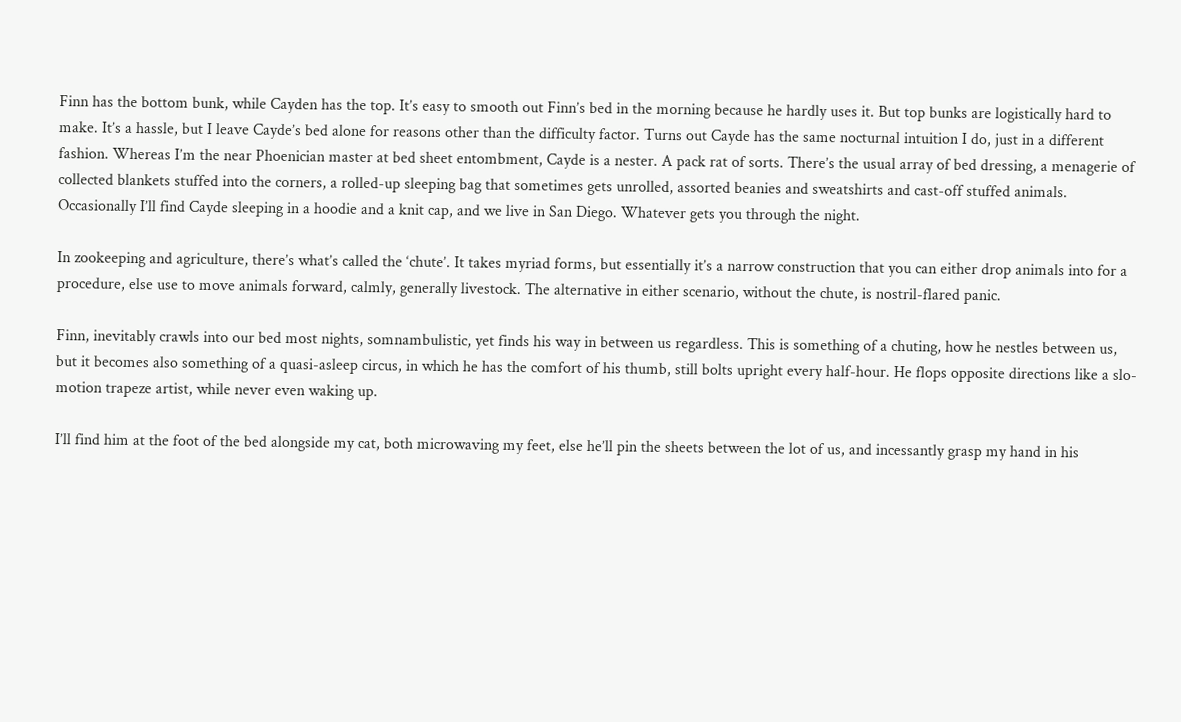Finn has the bottom bunk, while Cayden has the top. It’s easy to smooth out Finn’s bed in the morning because he hardly uses it. But top bunks are logistically hard to make. It’s a hassle, but I leave Cayde’s bed alone for reasons other than the difficulty factor. Turns out Cayde has the same nocturnal intuition I do, just in a different fashion. Whereas I’m the near Phoenician master at bed sheet entombment, Cayde is a nester. A pack rat of sorts. There’s the usual array of bed dressing, a menagerie of collected blankets stuffed into the corners, a rolled-up sleeping bag that sometimes gets unrolled, assorted beanies and sweatshirts and cast-off stuffed animals. Occasionally I’ll find Cayde sleeping in a hoodie and a knit cap, and we live in San Diego. Whatever gets you through the night.

In zookeeping and agriculture, there’s what’s called the ‘chute’. It takes myriad forms, but essentially it’s a narrow construction that you can either drop animals into for a procedure, else use to move animals forward, calmly, generally livestock. The alternative in either scenario, without the chute, is nostril-flared panic.

Finn, inevitably crawls into our bed most nights, somnambulistic, yet finds his way in between us regardless. This is something of a chuting, how he nestles between us, but it becomes also something of a quasi-asleep circus, in which he has the comfort of his thumb, still bolts upright every half-hour. He flops opposite directions like a slo-motion trapeze artist, while never even waking up.

I’ll find him at the foot of the bed alongside my cat, both microwaving my feet, else he’ll pin the sheets between the lot of us, and incessantly grasp my hand in his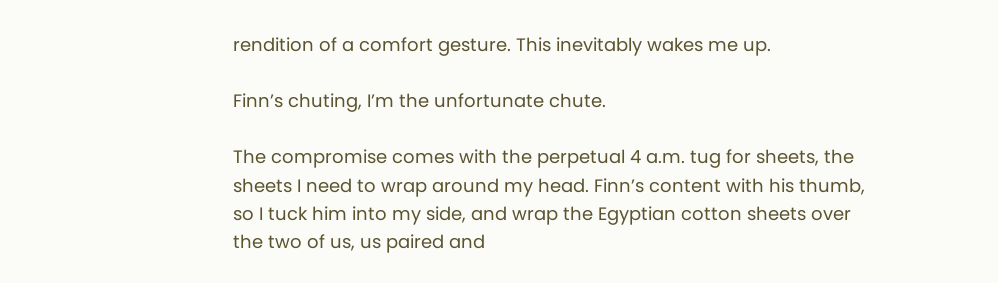rendition of a comfort gesture. This inevitably wakes me up.

Finn’s chuting, I’m the unfortunate chute.

The compromise comes with the perpetual 4 a.m. tug for sheets, the sheets I need to wrap around my head. Finn’s content with his thumb, so I tuck him into my side, and wrap the Egyptian cotton sheets over the two of us, us paired and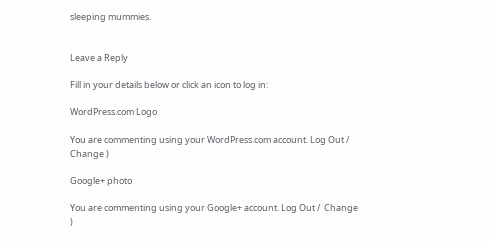sleeping mummies.


Leave a Reply

Fill in your details below or click an icon to log in:

WordPress.com Logo

You are commenting using your WordPress.com account. Log Out /  Change )

Google+ photo

You are commenting using your Google+ account. Log Out /  Change )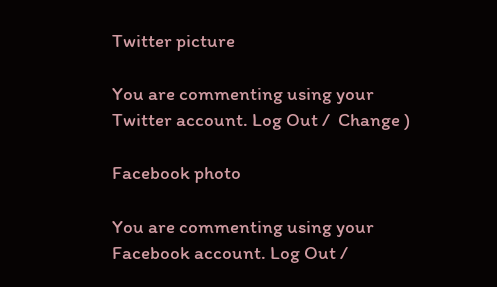Twitter picture

You are commenting using your Twitter account. Log Out /  Change )

Facebook photo

You are commenting using your Facebook account. Log Out /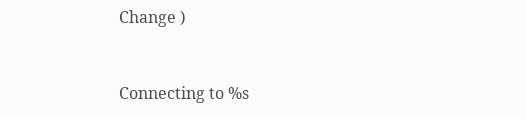Change )


Connecting to %s